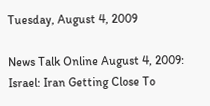Tuesday, August 4, 2009

News Talk Online August 4, 2009: Israel: Iran Getting Close To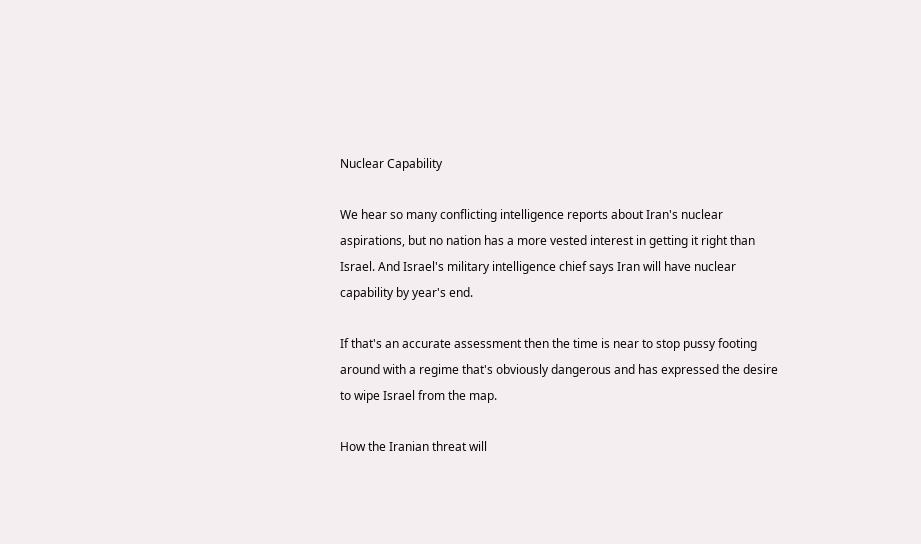Nuclear Capability

We hear so many conflicting intelligence reports about Iran's nuclear aspirations, but no nation has a more vested interest in getting it right than Israel. And Israel's military intelligence chief says Iran will have nuclear capability by year's end.

If that's an accurate assessment then the time is near to stop pussy footing around with a regime that's obviously dangerous and has expressed the desire to wipe Israel from the map.

How the Iranian threat will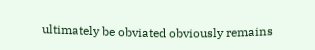ultimately be obviated obviously remains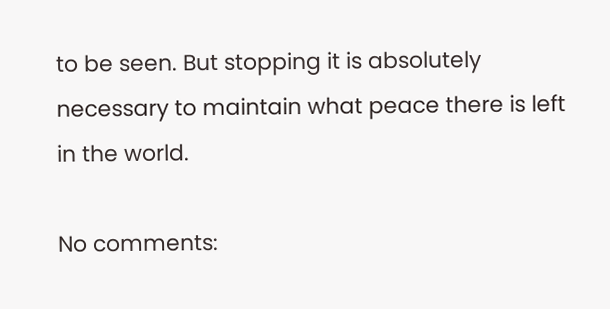to be seen. But stopping it is absolutely necessary to maintain what peace there is left in the world.

No comments: